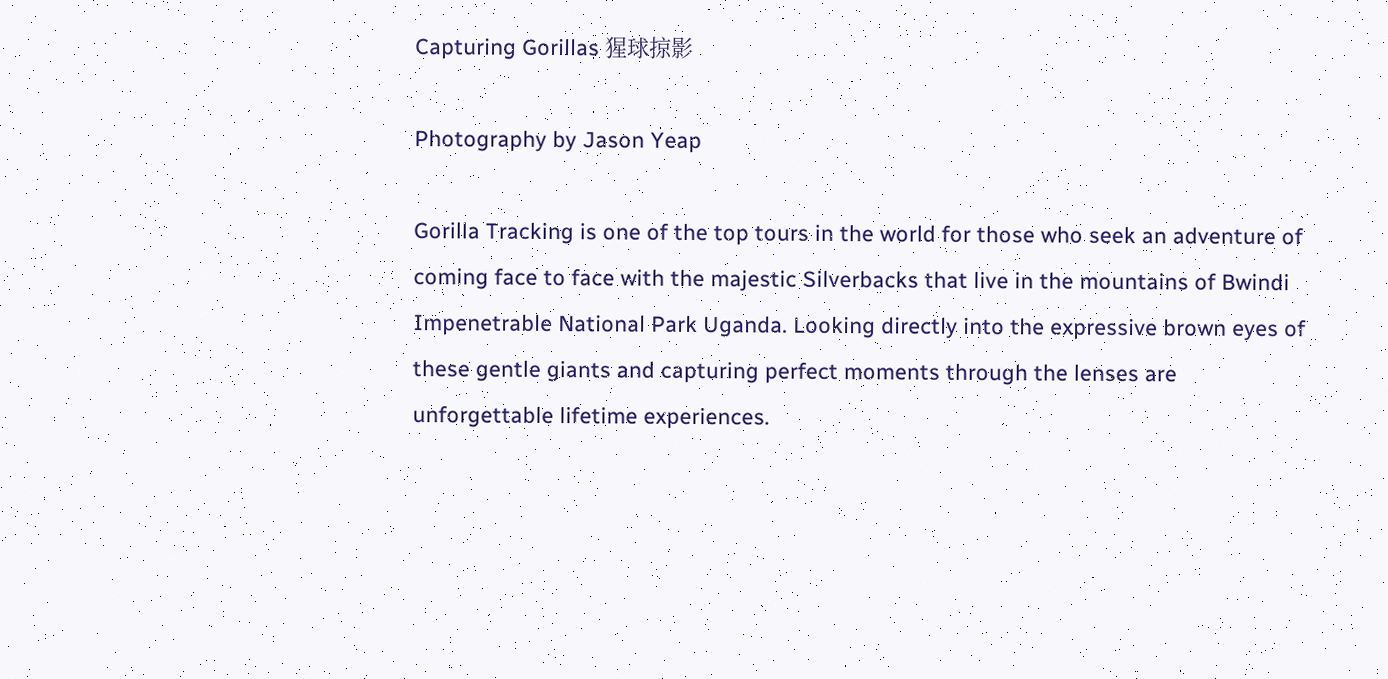Capturing Gorillas 猩球掠影

Photography by Jason Yeap

Gorilla Tracking is one of the top tours in the world for those who seek an adventure of coming face to face with the majestic Silverbacks that live in the mountains of Bwindi Impenetrable National Park Uganda. Looking directly into the expressive brown eyes of these gentle giants and capturing perfect moments through the lenses are unforgettable lifetime experiences.